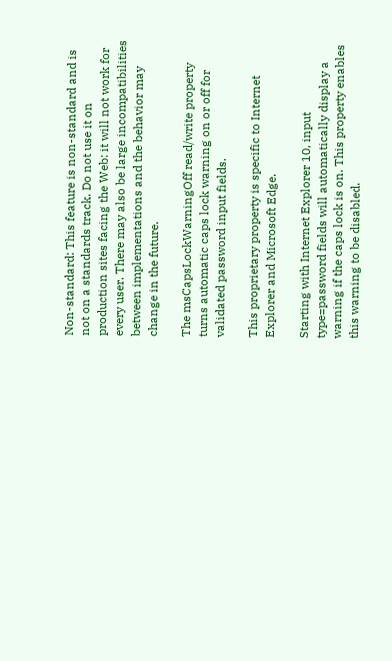Non-standard: This feature is non-standard and is not on a standards track. Do not use it on production sites facing the Web: it will not work for every user. There may also be large incompatibilities between implementations and the behavior may change in the future.

The msCapsLockWarningOff read/write property turns automatic caps lock warning on or off for validated password input fields.

This proprietary property is specific to Internet Explorer and Microsoft Edge.

Starting with Internet Explorer 10, input type=password fields will automatically display a warning if the caps lock is on. This property enables this warning to be disabled.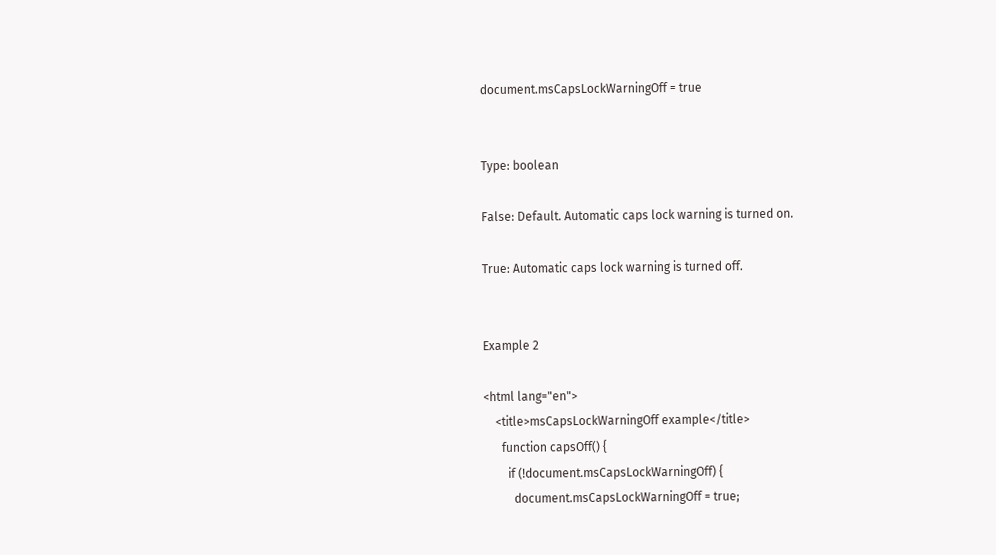document.msCapsLockWarningOff = true


Type: boolean

False: Default. Automatic caps lock warning is turned on.

True: Automatic caps lock warning is turned off.


Example 2

<html lang="en">
    <title>msCapsLockWarningOff example</title>
      function capsOff() {
        if (!document.msCapsLockWarningOff) {
          document.msCapsLockWarningOff = true;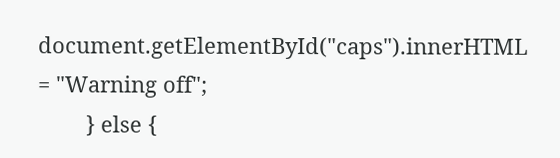document.getElementById("caps").innerHTML = "Warning off";
        } else {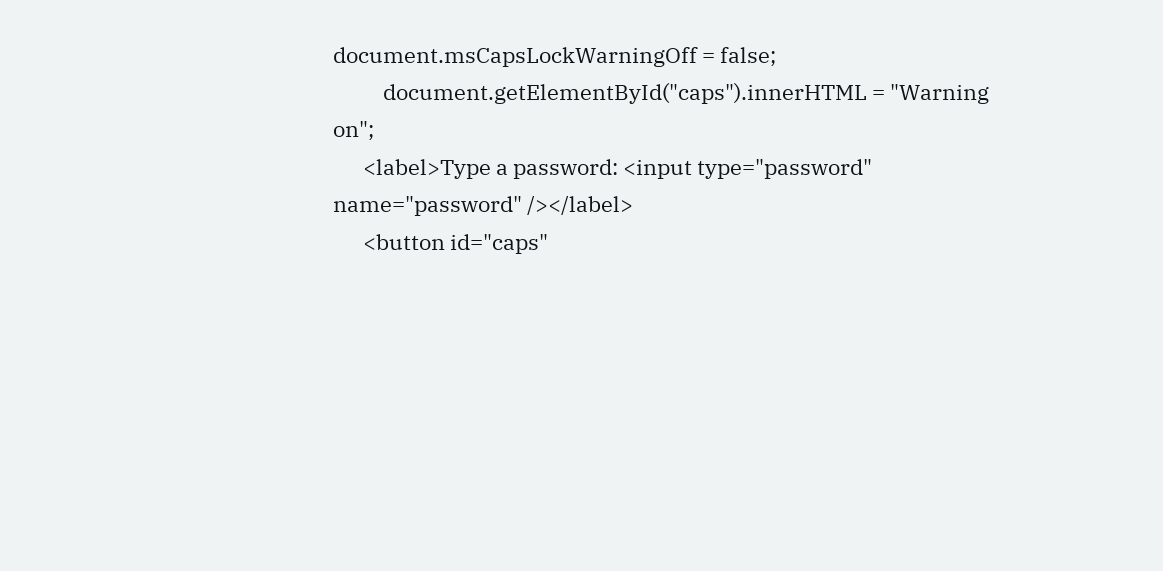document.msCapsLockWarningOff = false;
          document.getElementById("caps").innerHTML = "Warning on";
      <label>Type a password: <input type="password" name="password" /></label>
      <button id="caps"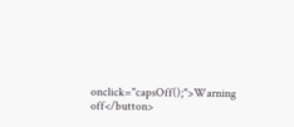onclick="capsOff();">Warning off</button>